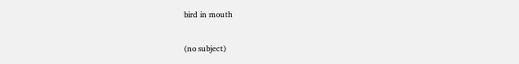bird in mouth

(no subject)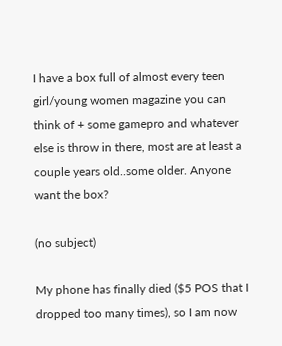I have a box full of almost every teen girl/young women magazine you can think of + some gamepro and whatever else is throw in there, most are at least a couple years old..some older. Anyone want the box?

(no subject)

My phone has finally died ($5 POS that I dropped too many times), so I am now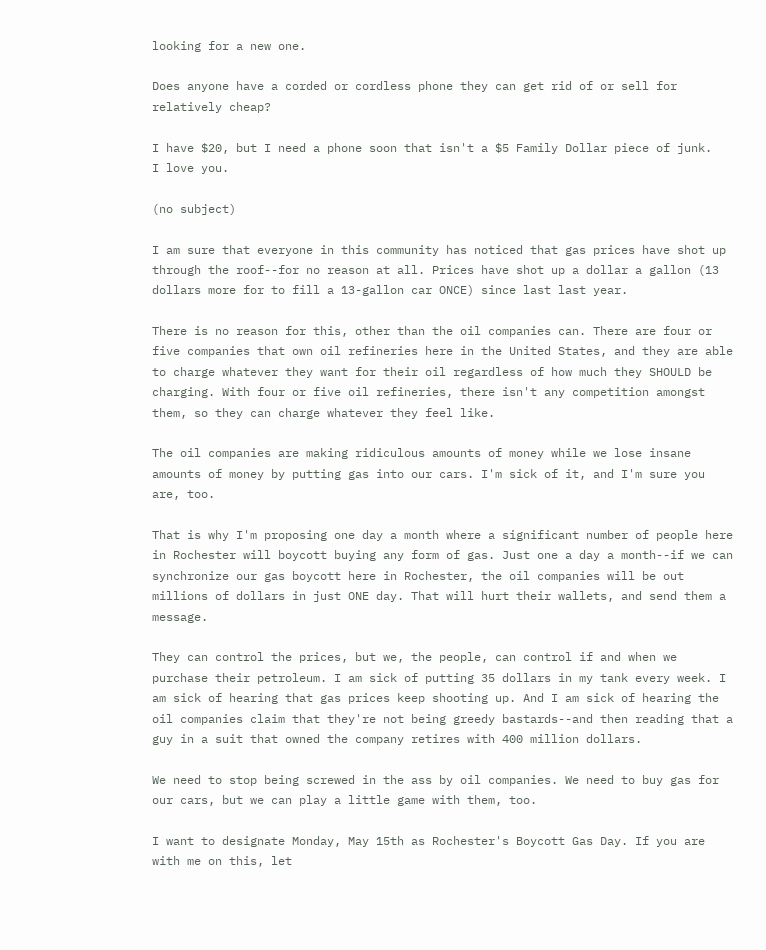looking for a new one.

Does anyone have a corded or cordless phone they can get rid of or sell for relatively cheap?

I have $20, but I need a phone soon that isn't a $5 Family Dollar piece of junk.
I love you.

(no subject)

I am sure that everyone in this community has noticed that gas prices have shot up through the roof--for no reason at all. Prices have shot up a dollar a gallon (13 dollars more for to fill a 13-gallon car ONCE) since last last year.

There is no reason for this, other than the oil companies can. There are four or five companies that own oil refineries here in the United States, and they are able to charge whatever they want for their oil regardless of how much they SHOULD be charging. With four or five oil refineries, there isn't any competition amongst them, so they can charge whatever they feel like.

The oil companies are making ridiculous amounts of money while we lose insane amounts of money by putting gas into our cars. I'm sick of it, and I'm sure you are, too.

That is why I'm proposing one day a month where a significant number of people here in Rochester will boycott buying any form of gas. Just one a day a month--if we can synchronize our gas boycott here in Rochester, the oil companies will be out millions of dollars in just ONE day. That will hurt their wallets, and send them a message.

They can control the prices, but we, the people, can control if and when we purchase their petroleum. I am sick of putting 35 dollars in my tank every week. I am sick of hearing that gas prices keep shooting up. And I am sick of hearing the oil companies claim that they're not being greedy bastards--and then reading that a guy in a suit that owned the company retires with 400 million dollars.

We need to stop being screwed in the ass by oil companies. We need to buy gas for our cars, but we can play a little game with them, too.

I want to designate Monday, May 15th as Rochester's Boycott Gas Day. If you are with me on this, let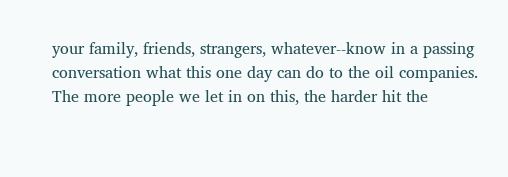your family, friends, strangers, whatever--know in a passing conversation what this one day can do to the oil companies. The more people we let in on this, the harder hit the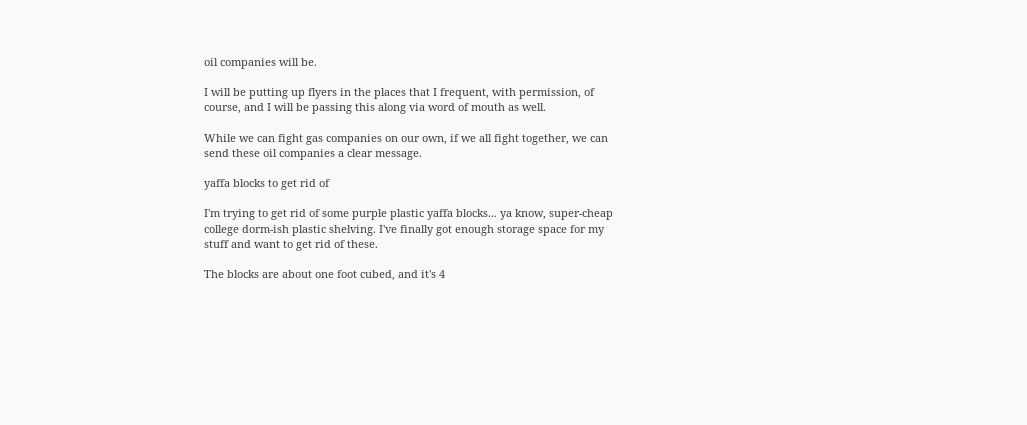oil companies will be.

I will be putting up flyers in the places that I frequent, with permission, of course, and I will be passing this along via word of mouth as well.

While we can fight gas companies on our own, if we all fight together, we can send these oil companies a clear message.

yaffa blocks to get rid of

I'm trying to get rid of some purple plastic yaffa blocks... ya know, super-cheap college dorm-ish plastic shelving. I've finally got enough storage space for my stuff and want to get rid of these.

The blocks are about one foot cubed, and it's 4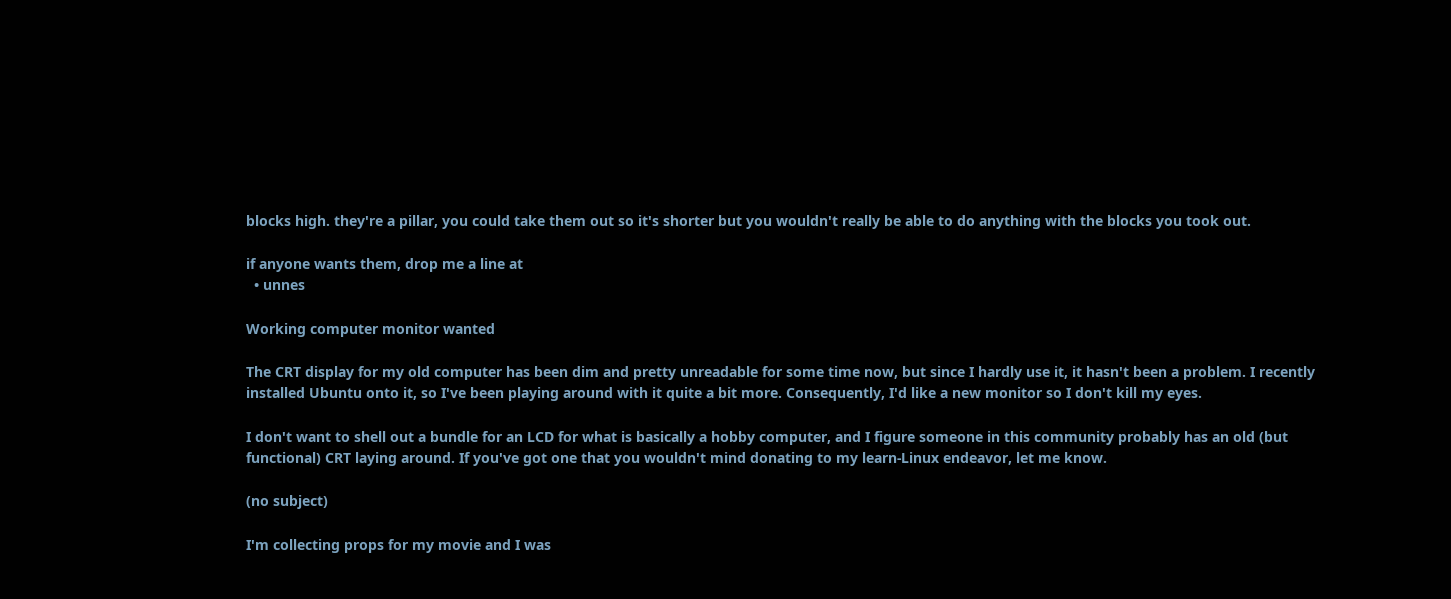blocks high. they're a pillar, you could take them out so it's shorter but you wouldn't really be able to do anything with the blocks you took out.

if anyone wants them, drop me a line at
  • unnes

Working computer monitor wanted

The CRT display for my old computer has been dim and pretty unreadable for some time now, but since I hardly use it, it hasn't been a problem. I recently installed Ubuntu onto it, so I've been playing around with it quite a bit more. Consequently, I'd like a new monitor so I don't kill my eyes.

I don't want to shell out a bundle for an LCD for what is basically a hobby computer, and I figure someone in this community probably has an old (but functional) CRT laying around. If you've got one that you wouldn't mind donating to my learn-Linux endeavor, let me know.

(no subject)

I'm collecting props for my movie and I was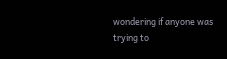wondering if anyone was trying to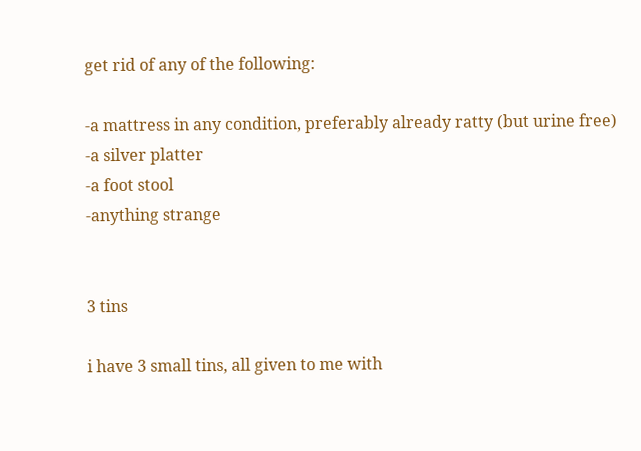get rid of any of the following:

-a mattress in any condition, preferably already ratty (but urine free)
-a silver platter
-a foot stool
-anything strange


3 tins

i have 3 small tins, all given to me with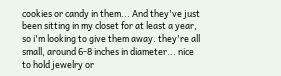cookies or candy in them... And they've just been sitting in my closet for at least a year, so i'm looking to give them away. they're all small, around 6-8 inches in diameter... nice to hold jewelry or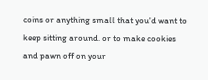coins or anything small that you'd want to keep sitting around. or to make cookies and pawn off on your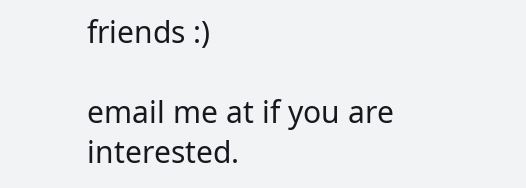friends :)

email me at if you are interested.